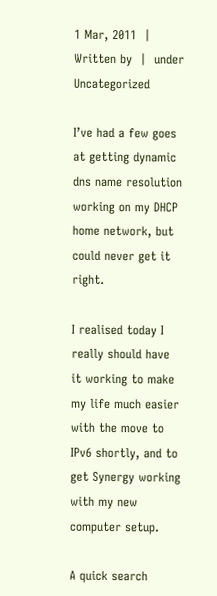1 Mar, 2011  |  Written by  |  under Uncategorized

I’ve had a few goes at getting dynamic dns name resolution working on my DHCP home network, but could never get it right.

I realised today I really should have it working to make my life much easier with the move to IPv6 shortly, and to get Synergy working with my new computer setup.

A quick search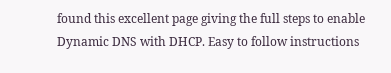found this excellent page giving the full steps to enable Dynamic DNS with DHCP. Easy to follow instructions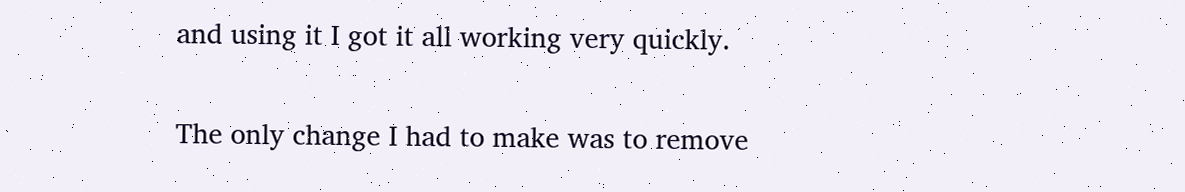and using it I got it all working very quickly.

The only change I had to make was to remove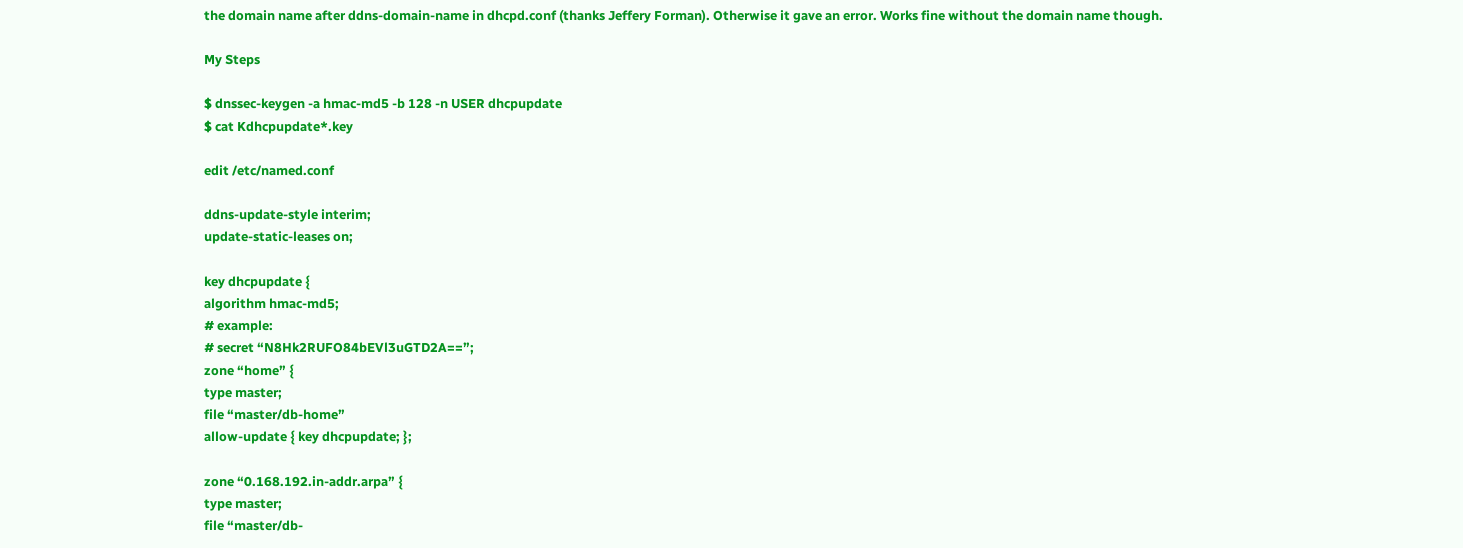the domain name after ddns-domain-name in dhcpd.conf (thanks Jeffery Forman). Otherwise it gave an error. Works fine without the domain name though.

My Steps

$ dnssec-keygen -a hmac-md5 -b 128 -n USER dhcpupdate
$ cat Kdhcpupdate*.key

edit /etc/named.conf

ddns-update-style interim;
update-static-leases on;

key dhcpupdate {
algorithm hmac-md5;
# example:
# secret “N8Hk2RUFO84bEVl3uGTD2A==”;
zone “home” {
type master;
file “master/db-home”
allow-update { key dhcpupdate; };

zone “0.168.192.in-addr.arpa” {
type master;
file “master/db-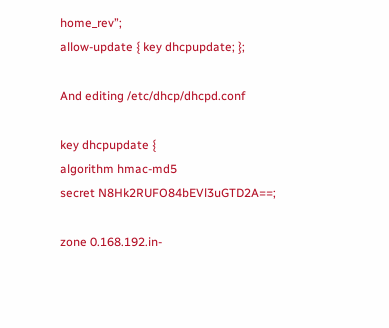home_rev”;
allow-update { key dhcpupdate; };

And editing /etc/dhcp/dhcpd.conf

key dhcpupdate {
algorithm hmac-md5
secret N8Hk2RUFO84bEVl3uGTD2A==;

zone 0.168.192.in-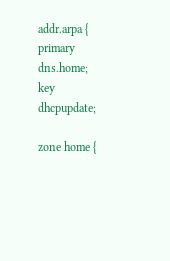addr.arpa {
primary dns.home;
key dhcpupdate;

zone home {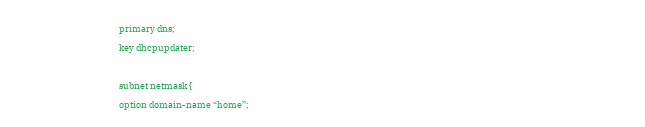primary dns;
key dhcpupdater;

subnet netmask {
option domain-name “home”;